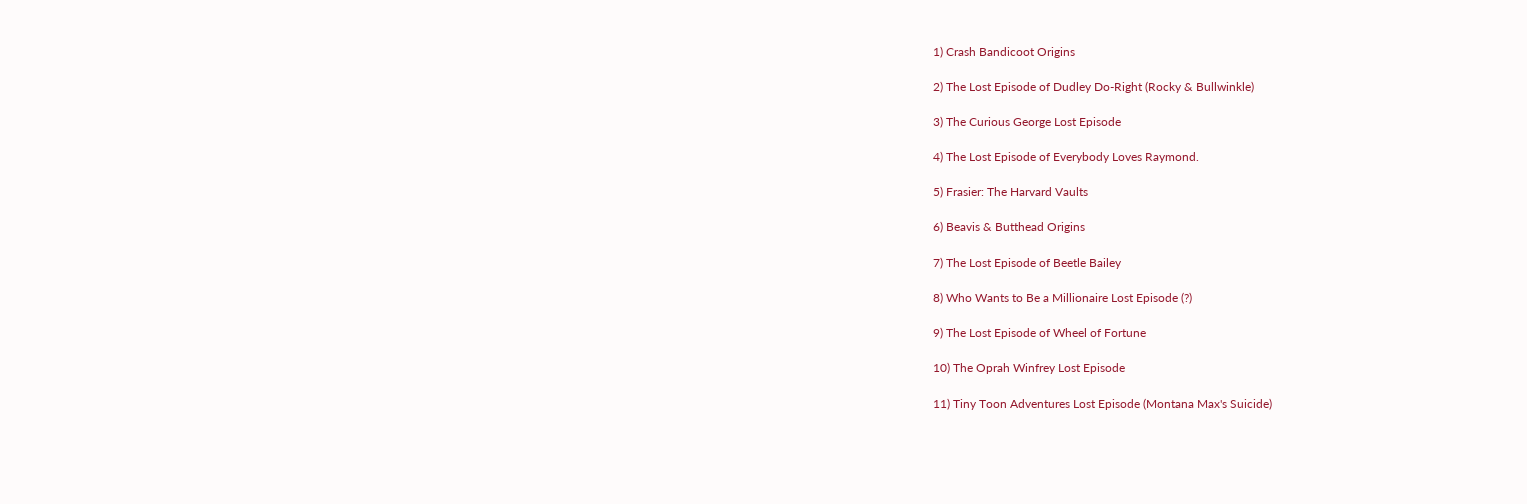1) Crash Bandicoot Origins

2) The Lost Episode of Dudley Do-Right (Rocky & Bullwinkle)

3) The Curious George Lost Episode

4) The Lost Episode of Everybody Loves Raymond.

5) Frasier: The Harvard Vaults

6) Beavis & Butthead Origins

7) The Lost Episode of Beetle Bailey

8) Who Wants to Be a Millionaire Lost Episode (?)

9) The Lost Episode of Wheel of Fortune

10) The Oprah Winfrey Lost Episode

11) Tiny Toon Adventures Lost Episode (Montana Max's Suicide)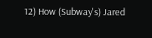12) How (Subway's) Jared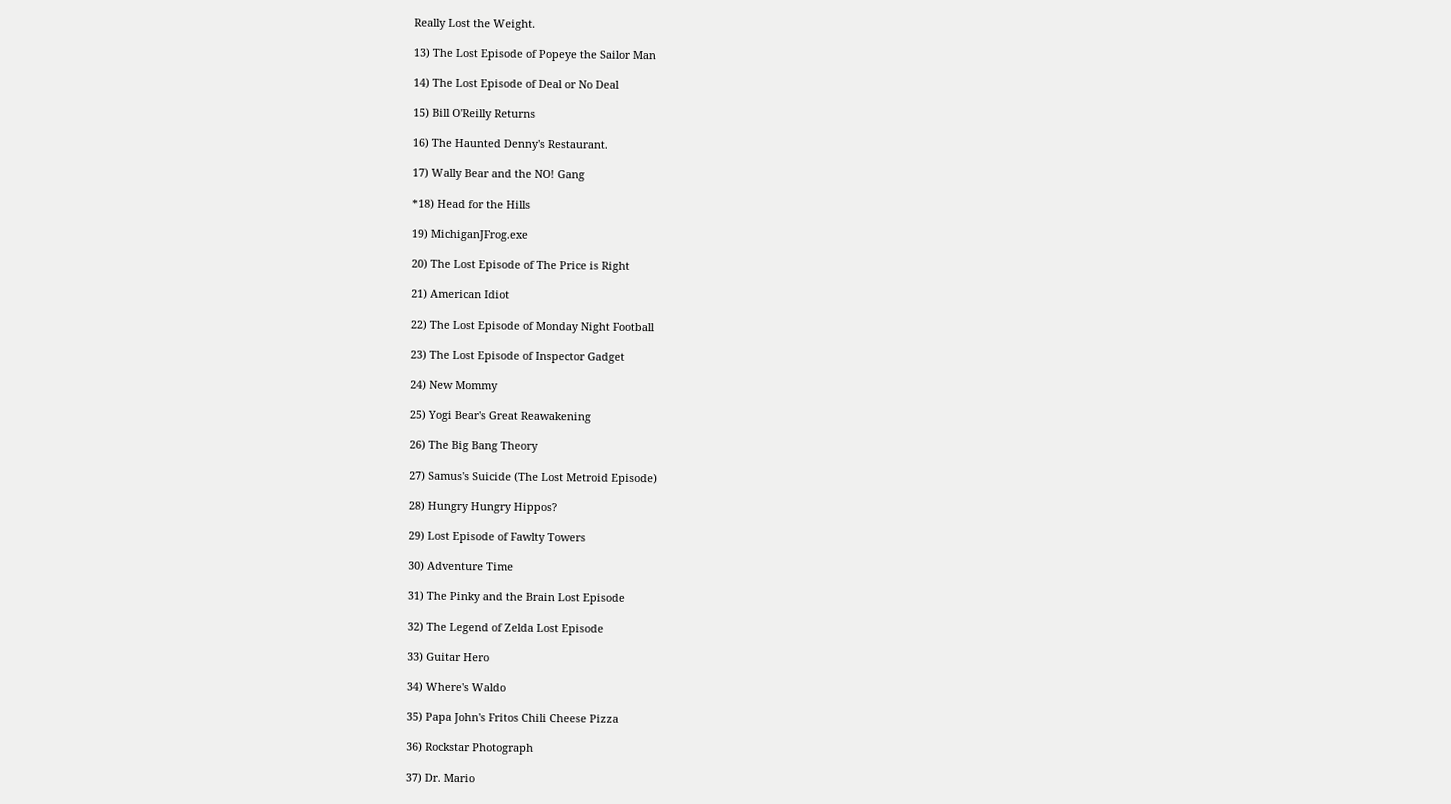Really Lost the Weight.

13) The Lost Episode of Popeye the Sailor Man

14) The Lost Episode of Deal or No Deal

15) Bill O'Reilly Returns

16) The Haunted Denny's Restaurant.

17) Wally Bear and the NO! Gang

*18) Head for the Hills

19) MichiganJFrog.exe

20) The Lost Episode of The Price is Right

21) American Idiot

22) The Lost Episode of Monday Night Football

23) The Lost Episode of Inspector Gadget

24) New Mommy

25) Yogi Bear's Great Reawakening

26) The Big Bang Theory

27) Samus's Suicide (The Lost Metroid Episode)

28) Hungry Hungry Hippos?

29) Lost Episode of Fawlty Towers

30) Adventure Time

31) The Pinky and the Brain Lost Episode

32) The Legend of Zelda Lost Episode

33) Guitar Hero

34) Where's Waldo

35) Papa John's Fritos Chili Cheese Pizza

36) Rockstar Photograph

37) Dr. Mario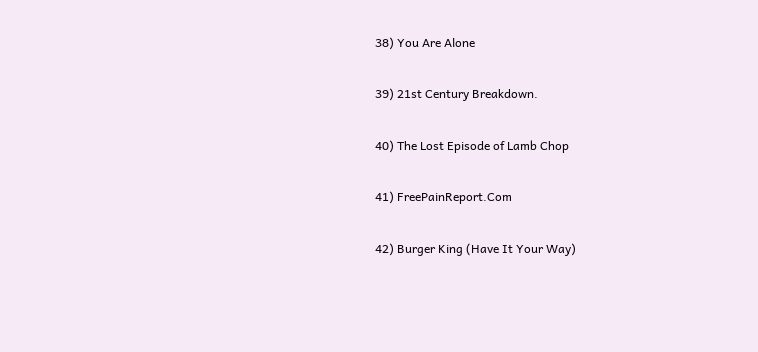38) You Are Alone

39) 21st Century Breakdown.

40) The Lost Episode of Lamb Chop

41) FreePainReport.Com

42) Burger King (Have It Your Way)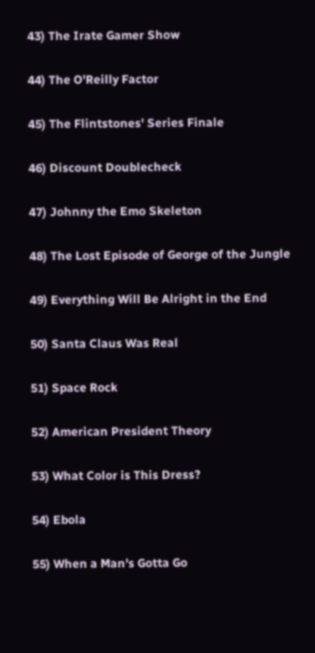43) The Irate Gamer Show

44) The O'Reilly Factor

45) The Flintstones' Series Finale

46) Discount Doublecheck

47) Johnny the Emo Skeleton

48) The Lost Episode of George of the Jungle

49) Everything Will Be Alright in the End

50) Santa Claus Was Real

51) Space Rock

52) American President Theory

53) What Color is This Dress?

54) Ebola

55) When a Man's Gotta Go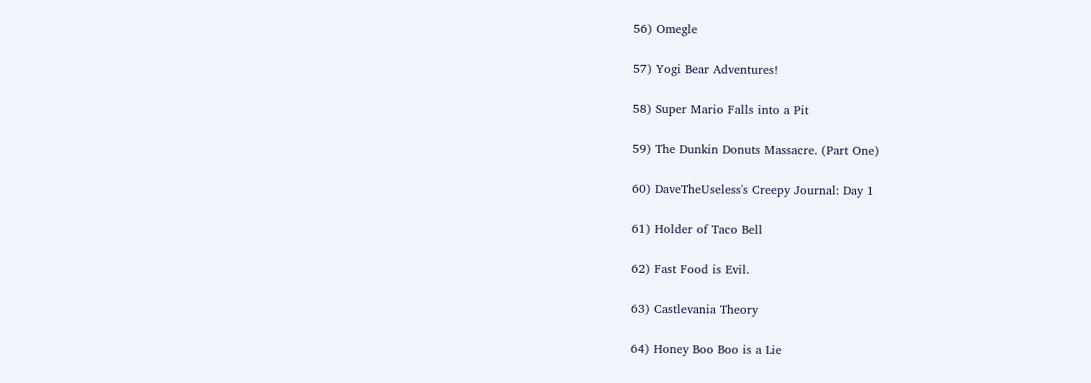56) Omegle

57) Yogi Bear Adventures!

58) Super Mario Falls into a Pit

59) The Dunkin Donuts Massacre. (Part One)

60) DaveTheUseless's Creepy Journal: Day 1

61) Holder of Taco Bell

62) Fast Food is Evil.

63) Castlevania Theory

64) Honey Boo Boo is a Lie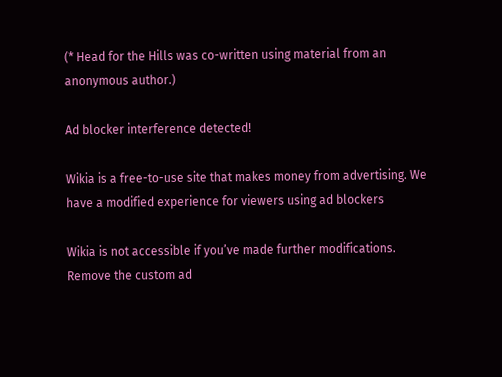(* Head for the Hills was co-written using material from an anonymous author.)

Ad blocker interference detected!

Wikia is a free-to-use site that makes money from advertising. We have a modified experience for viewers using ad blockers

Wikia is not accessible if you’ve made further modifications. Remove the custom ad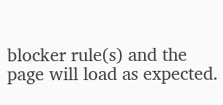blocker rule(s) and the page will load as expected.